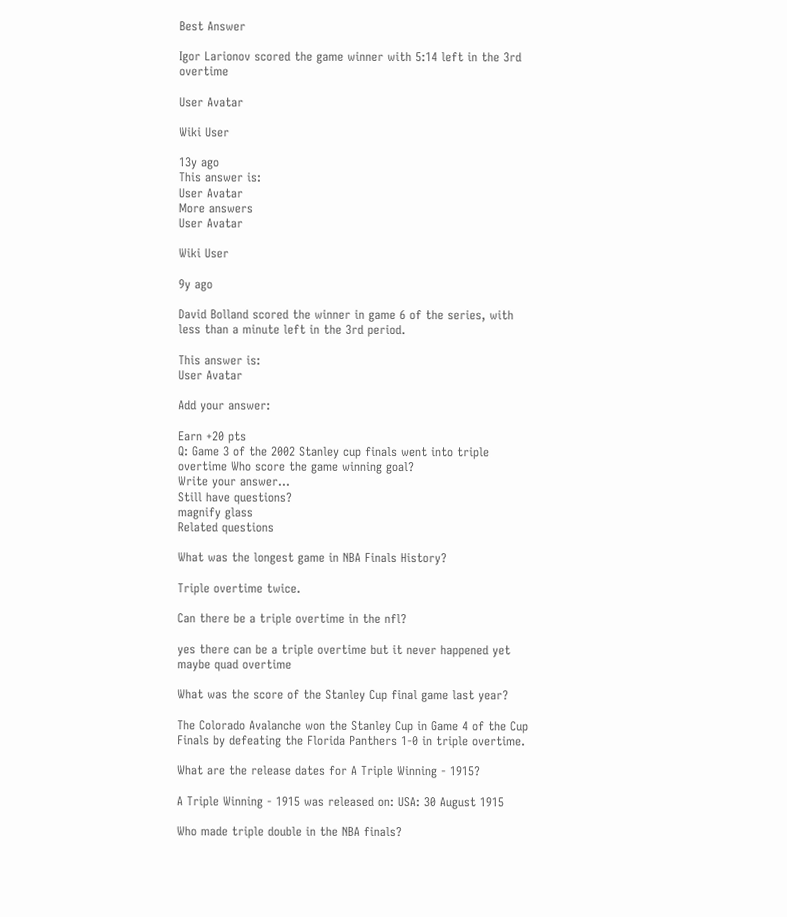Best Answer

Igor Larionov scored the game winner with 5:14 left in the 3rd overtime

User Avatar

Wiki User

13y ago
This answer is:
User Avatar
More answers
User Avatar

Wiki User

9y ago

David Bolland scored the winner in game 6 of the series, with less than a minute left in the 3rd period.

This answer is:
User Avatar

Add your answer:

Earn +20 pts
Q: Game 3 of the 2002 Stanley cup finals went into triple overtime Who score the game winning goal?
Write your answer...
Still have questions?
magnify glass
Related questions

What was the longest game in NBA Finals History?

Triple overtime twice.

Can there be a triple overtime in the nfl?

yes there can be a triple overtime but it never happened yet maybe quad overtime

What was the score of the Stanley Cup final game last year?

The Colorado Avalanche won the Stanley Cup in Game 4 of the Cup Finals by defeating the Florida Panthers 1-0 in triple overtime.

What are the release dates for A Triple Winning - 1915?

A Triple Winning - 1915 was released on: USA: 30 August 1915

Who made triple double in the NBA finals?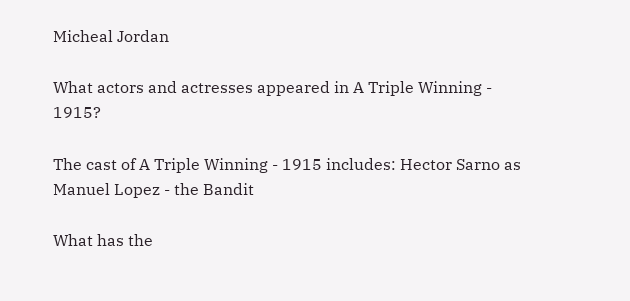Micheal Jordan

What actors and actresses appeared in A Triple Winning - 1915?

The cast of A Triple Winning - 1915 includes: Hector Sarno as Manuel Lopez - the Bandit

What has the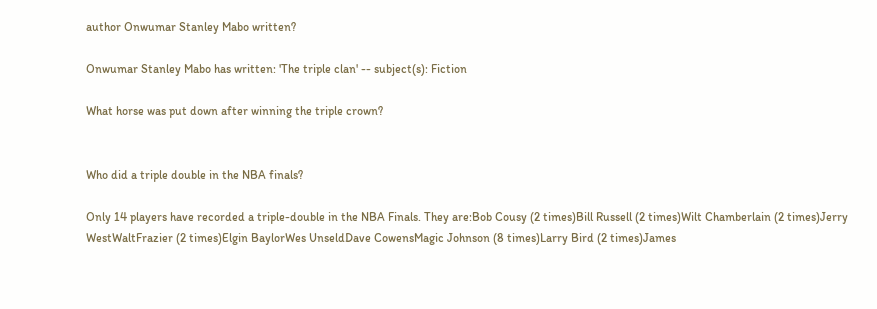author Onwumar Stanley Mabo written?

Onwumar Stanley Mabo has written: 'The triple clan' -- subject(s): Fiction

What horse was put down after winning the triple crown?


Who did a triple double in the NBA finals?

Only 14 players have recorded a triple-double in the NBA Finals. They are:Bob Cousy (2 times)Bill Russell (2 times)Wilt Chamberlain (2 times)Jerry WestWaltFrazier (2 times)Elgin BaylorWes UnseldDave CowensMagic Johnson (8 times)Larry Bird (2 times)James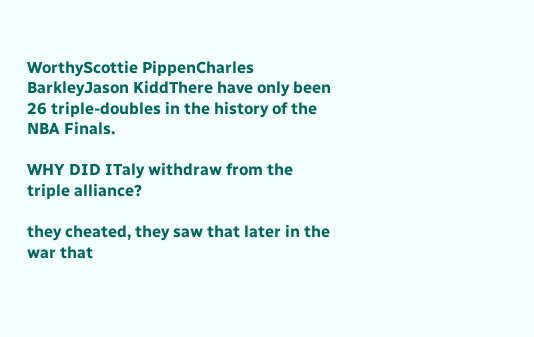WorthyScottie PippenCharles BarkleyJason KiddThere have only been 26 triple-doubles in the history of the NBA Finals.

WHY DID ITaly withdraw from the triple alliance?

they cheated, they saw that later in the war that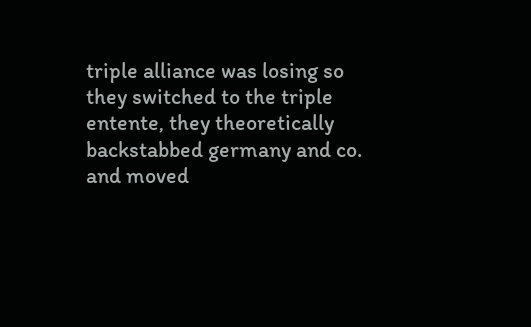triple alliance was losing so they switched to the triple entente, they theoretically backstabbed germany and co. and moved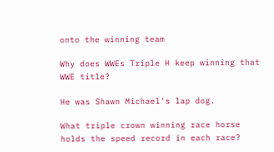onto the winning team

Why does WWEs Triple H keep winning that WWE title?

He was Shawn Michael's lap dog.

What triple crown winning race horse holds the speed record in each race?